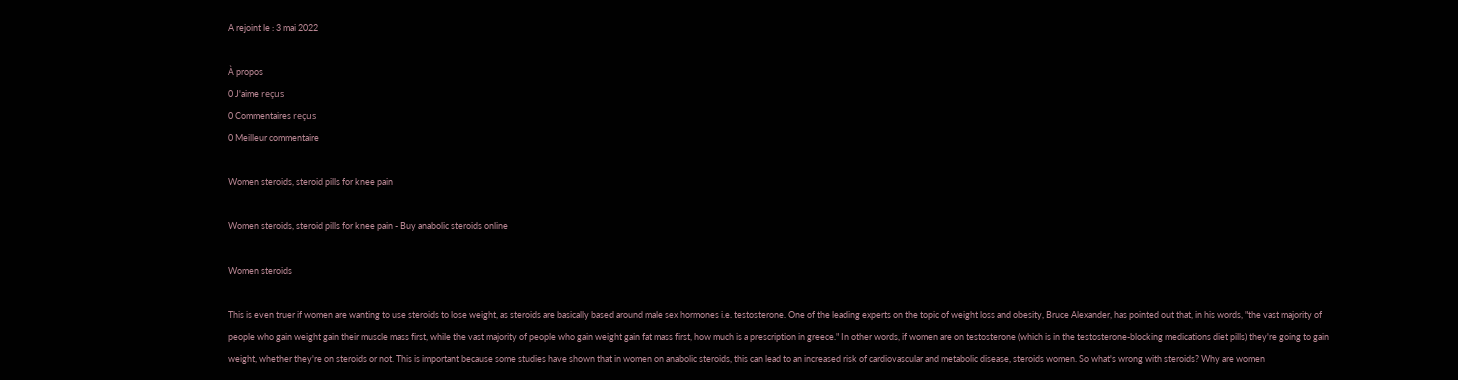A rejoint le : 3 mai 2022

À propos
0 J'aime reçus
0 Commentaires reçus
0 Meilleur commentaire

Women steroids, steroid pills for knee pain

Women steroids, steroid pills for knee pain - Buy anabolic steroids online

Women steroids

This is even truer if women are wanting to use steroids to lose weight, as steroids are basically based around male sex hormones i.e. testosterone. One of the leading experts on the topic of weight loss and obesity, Bruce Alexander, has pointed out that, in his words, "the vast majority of people who gain weight gain their muscle mass first, while the vast majority of people who gain weight gain fat mass first, how much is a prescription in greece." In other words, if women are on testosterone (which is in the testosterone-blocking medications diet pills) they're going to gain weight, whether they're on steroids or not. This is important because some studies have shown that in women on anabolic steroids, this can lead to an increased risk of cardiovascular and metabolic disease, steroids women. So what's wrong with steroids? Why are women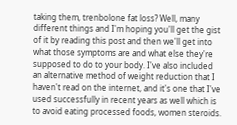taking them, trenbolone fat loss? Well, many different things and I'm hoping you'll get the gist of it by reading this post and then we'll get into what those symptoms are and what else they're supposed to do to your body. I've also included an alternative method of weight reduction that I haven't read on the internet, and it's one that I've used successfully in recent years as well which is to avoid eating processed foods, women steroids.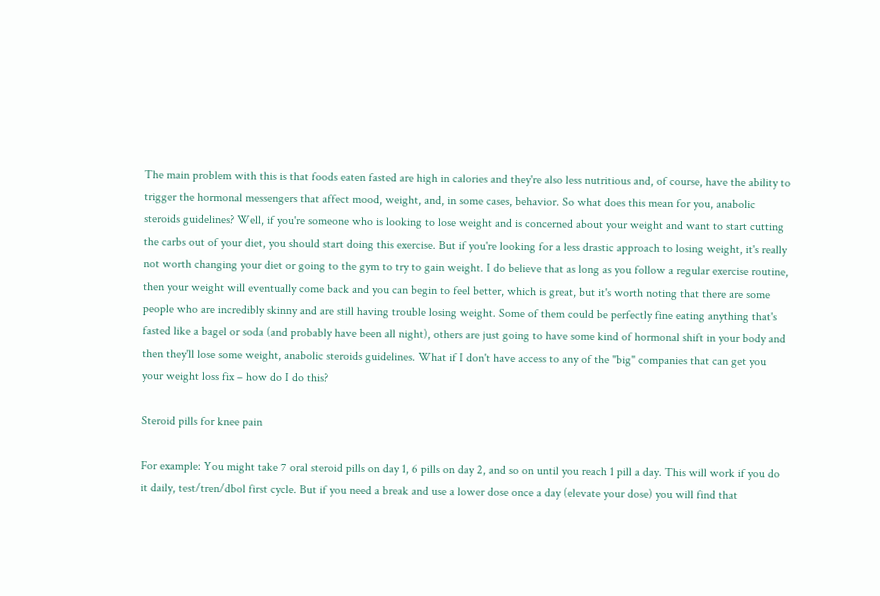The main problem with this is that foods eaten fasted are high in calories and they're also less nutritious and, of course, have the ability to trigger the hormonal messengers that affect mood, weight, and, in some cases, behavior. So what does this mean for you, anabolic steroids guidelines? Well, if you're someone who is looking to lose weight and is concerned about your weight and want to start cutting the carbs out of your diet, you should start doing this exercise. But if you're looking for a less drastic approach to losing weight, it's really not worth changing your diet or going to the gym to try to gain weight. I do believe that as long as you follow a regular exercise routine, then your weight will eventually come back and you can begin to feel better, which is great, but it's worth noting that there are some people who are incredibly skinny and are still having trouble losing weight. Some of them could be perfectly fine eating anything that's fasted like a bagel or soda (and probably have been all night), others are just going to have some kind of hormonal shift in your body and then they'll lose some weight, anabolic steroids guidelines. What if I don't have access to any of the "big" companies that can get you your weight loss fix – how do I do this?

Steroid pills for knee pain

For example: You might take 7 oral steroid pills on day 1, 6 pills on day 2, and so on until you reach 1 pill a day. This will work if you do it daily, test/tren/dbol first cycle. But if you need a break and use a lower dose once a day (elevate your dose) you will find that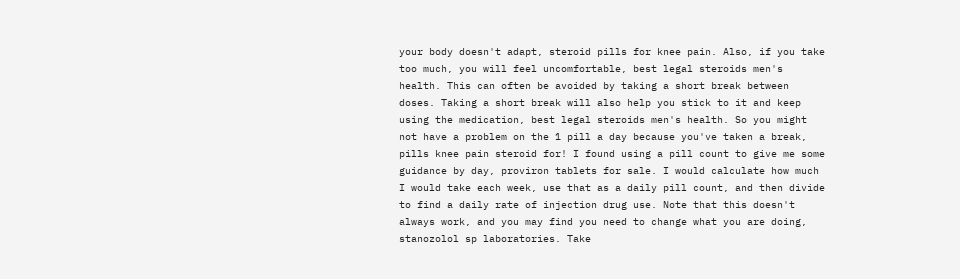your body doesn't adapt, steroid pills for knee pain. Also, if you take too much, you will feel uncomfortable, best legal steroids men's health. This can often be avoided by taking a short break between doses. Taking a short break will also help you stick to it and keep using the medication, best legal steroids men's health. So you might not have a problem on the 1 pill a day because you've taken a break, pills knee pain steroid for! I found using a pill count to give me some guidance by day, proviron tablets for sale. I would calculate how much I would take each week, use that as a daily pill count, and then divide to find a daily rate of injection drug use. Note that this doesn't always work, and you may find you need to change what you are doing, stanozolol sp laboratories. Take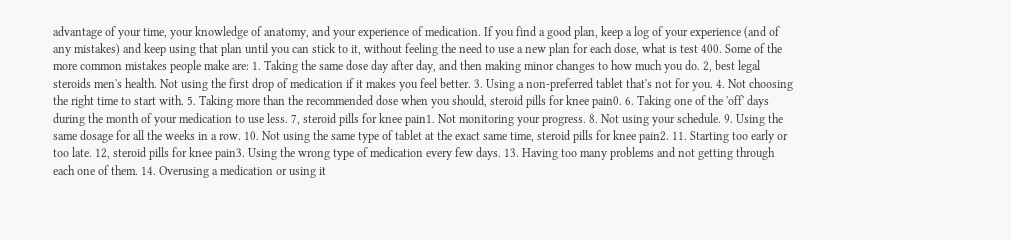advantage of your time, your knowledge of anatomy, and your experience of medication. If you find a good plan, keep a log of your experience (and of any mistakes) and keep using that plan until you can stick to it, without feeling the need to use a new plan for each dose, what is test 400. Some of the more common mistakes people make are: 1. Taking the same dose day after day, and then making minor changes to how much you do. 2, best legal steroids men's health. Not using the first drop of medication if it makes you feel better. 3. Using a non-preferred tablet that's not for you. 4. Not choosing the right time to start with. 5. Taking more than the recommended dose when you should, steroid pills for knee pain0. 6. Taking one of the 'off' days during the month of your medication to use less. 7, steroid pills for knee pain1. Not monitoring your progress. 8. Not using your schedule. 9. Using the same dosage for all the weeks in a row. 10. Not using the same type of tablet at the exact same time, steroid pills for knee pain2. 11. Starting too early or too late. 12, steroid pills for knee pain3. Using the wrong type of medication every few days. 13. Having too many problems and not getting through each one of them. 14. Overusing a medication or using it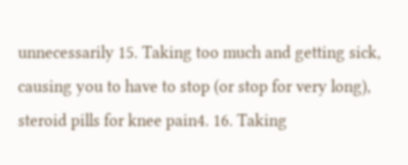unnecessarily 15. Taking too much and getting sick, causing you to have to stop (or stop for very long), steroid pills for knee pain4. 16. Taking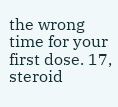the wrong time for your first dose. 17, steroid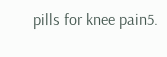pills for knee pain5.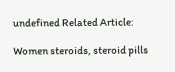undefined Related Article:

Women steroids, steroid pills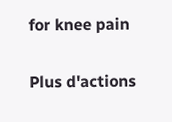for knee pain

Plus d'actions